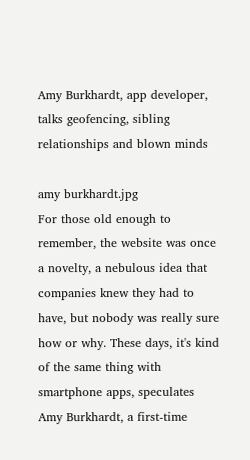Amy Burkhardt, app developer, talks geofencing, sibling relationships and blown minds

amy burkhardt.jpg
For those old enough to remember, the website was once a novelty, a nebulous idea that companies knew they had to have, but nobody was really sure how or why. These days, it's kind of the same thing with smartphone apps, speculates Amy Burkhardt, a first-time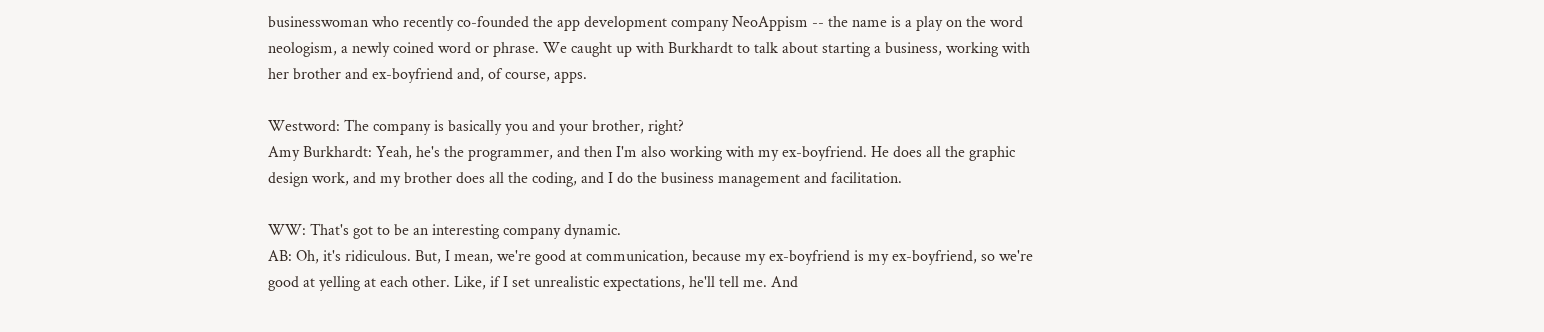businesswoman who recently co-founded the app development company NeoAppism -- the name is a play on the word neologism, a newly coined word or phrase. We caught up with Burkhardt to talk about starting a business, working with her brother and ex-boyfriend and, of course, apps.

Westword: The company is basically you and your brother, right?
Amy Burkhardt: Yeah, he's the programmer, and then I'm also working with my ex-boyfriend. He does all the graphic design work, and my brother does all the coding, and I do the business management and facilitation.

WW: That's got to be an interesting company dynamic.
AB: Oh, it's ridiculous. But, I mean, we're good at communication, because my ex-boyfriend is my ex-boyfriend, so we're good at yelling at each other. Like, if I set unrealistic expectations, he'll tell me. And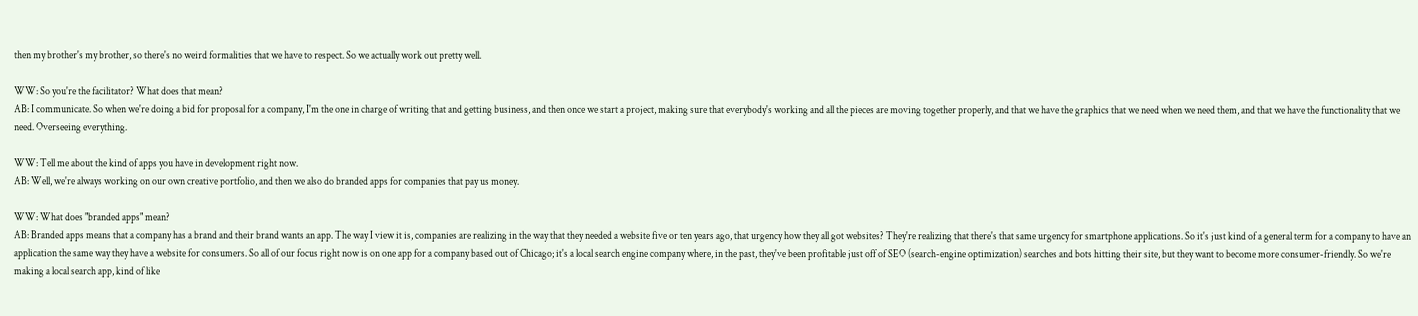then my brother's my brother, so there's no weird formalities that we have to respect. So we actually work out pretty well.

WW: So you're the facilitator? What does that mean?
AB: I communicate. So when we're doing a bid for proposal for a company, I'm the one in charge of writing that and getting business, and then once we start a project, making sure that everybody's working and all the pieces are moving together properly, and that we have the graphics that we need when we need them, and that we have the functionality that we need. Overseeing everything.

WW: Tell me about the kind of apps you have in development right now.
AB: Well, we're always working on our own creative portfolio, and then we also do branded apps for companies that pay us money.

WW: What does "branded apps" mean?
AB: Branded apps means that a company has a brand and their brand wants an app. The way I view it is, companies are realizing in the way that they needed a website five or ten years ago, that urgency how they all got websites? They're realizing that there's that same urgency for smartphone applications. So it's just kind of a general term for a company to have an application the same way they have a website for consumers. So all of our focus right now is on one app for a company based out of Chicago; it's a local search engine company where, in the past, they've been profitable just off of SEO (search-engine optimization) searches and bots hitting their site, but they want to become more consumer-friendly. So we're making a local search app, kind of like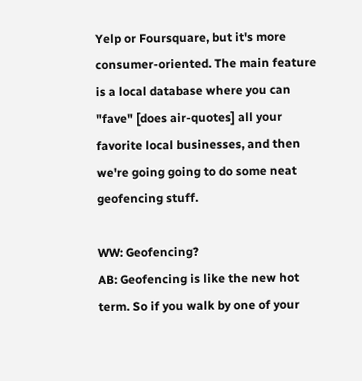Yelp or Foursquare, but it's more consumer-oriented. The main feature is a local database where you can "fave" [does air-quotes] all your favorite local businesses, and then we're going going to do some neat geofencing stuff.

WW: Geofencing?
AB: Geofencing is like the new hot term. So if you walk by one of your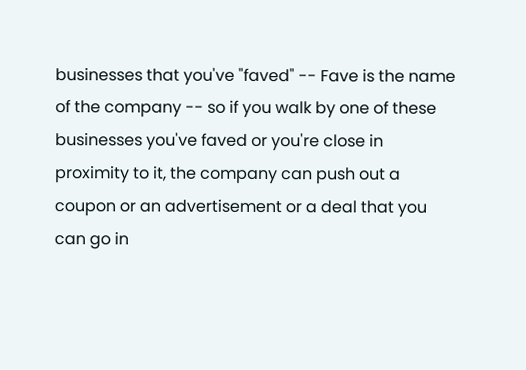businesses that you've "faved" -- Fave is the name of the company -- so if you walk by one of these businesses you've faved or you're close in proximity to it, the company can push out a coupon or an advertisement or a deal that you can go in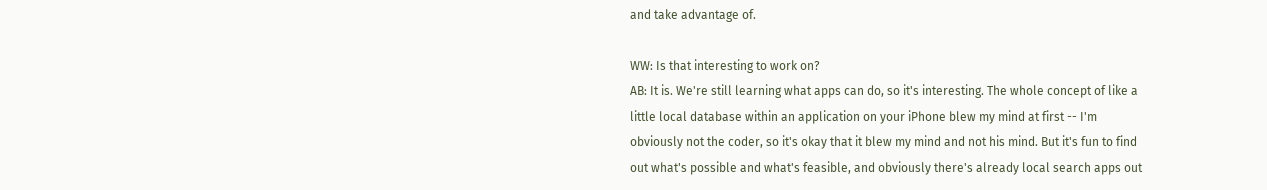and take advantage of.

WW: Is that interesting to work on?
AB: It is. We're still learning what apps can do, so it's interesting. The whole concept of like a little local database within an application on your iPhone blew my mind at first -- I'm obviously not the coder, so it's okay that it blew my mind and not his mind. But it's fun to find out what's possible and what's feasible, and obviously there's already local search apps out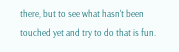there, but to see what hasn't been touched yet and try to do that is fun.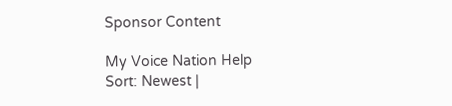Sponsor Content

My Voice Nation Help
Sort: Newest |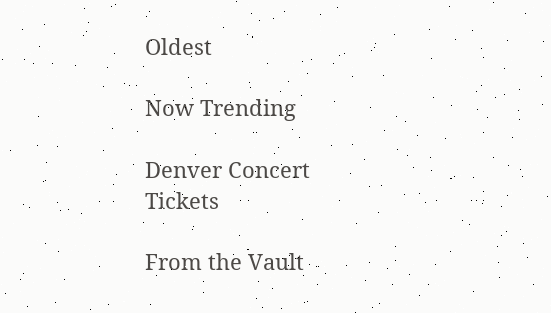Oldest

Now Trending

Denver Concert Tickets

From the Vault